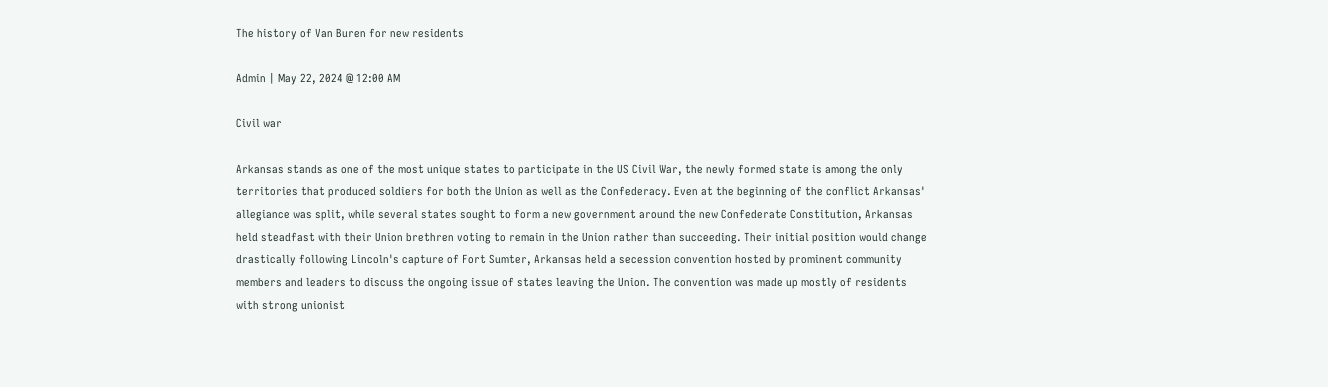The history of Van Buren for new residents

Admin | May 22, 2024 @ 12:00 AM

Civil war

Arkansas stands as one of the most unique states to participate in the US Civil War, the newly formed state is among the only territories that produced soldiers for both the Union as well as the Confederacy. Even at the beginning of the conflict Arkansas' allegiance was split, while several states sought to form a new government around the new Confederate Constitution, Arkansas held steadfast with their Union brethren voting to remain in the Union rather than succeeding. Their initial position would change drastically following Lincoln's capture of Fort Sumter, Arkansas held a secession convention hosted by prominent community members and leaders to discuss the ongoing issue of states leaving the Union. The convention was made up mostly of residents with strong unionist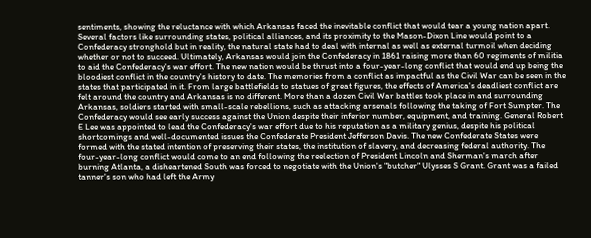sentiments, showing the reluctance with which Arkansas faced the inevitable conflict that would tear a young nation apart. Several factors like surrounding states, political alliances, and its proximity to the Mason-Dixon Line would point to a Confederacy stronghold but in reality, the natural state had to deal with internal as well as external turmoil when deciding whether or not to succeed. Ultimately, Arkansas would join the Confederacy in 1861 raising more than 60 regiments of militia to aid the Confederacy's war effort. The new nation would be thrust into a four-year-long conflict that would end up being the bloodiest conflict in the country's history to date. The memories from a conflict as impactful as the Civil War can be seen in the states that participated in it. From large battlefields to statues of great figures, the effects of America's deadliest conflict are felt around the country and Arkansas is no different. More than a dozen Civil War battles took place in and surrounding Arkansas, soldiers started with small-scale rebellions, such as attacking arsenals following the taking of Fort Sumpter. The Confederacy would see early success against the Union despite their inferior number, equipment, and training. General Robert E Lee was appointed to lead the Confederacy's war effort due to his reputation as a military genius, despite his political shortcomings and well-documented issues the Confederate President Jefferson Davis. The new Confederate States were formed with the stated intention of preserving their states, the institution of slavery, and decreasing federal authority. The four-year-long conflict would come to an end following the reelection of President Lincoln and Sherman's march after burning Atlanta, a disheartened South was forced to negotiate with the Union's "butcher" Ulysses S Grant. Grant was a failed tanner's son who had left the Army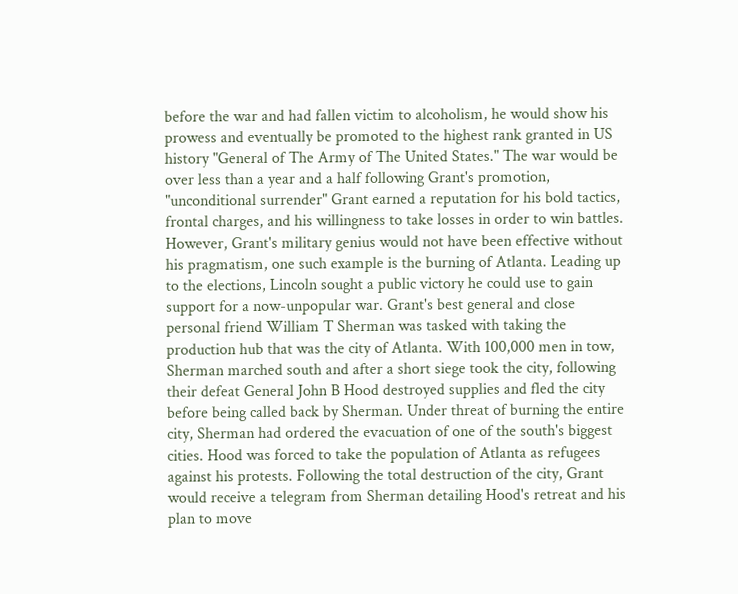before the war and had fallen victim to alcoholism, he would show his prowess and eventually be promoted to the highest rank granted in US history "General of The Army of The United States." The war would be over less than a year and a half following Grant's promotion, "unconditional surrender" Grant earned a reputation for his bold tactics, frontal charges, and his willingness to take losses in order to win battles. However, Grant's military genius would not have been effective without his pragmatism, one such example is the burning of Atlanta. Leading up to the elections, Lincoln sought a public victory he could use to gain support for a now-unpopular war. Grant's best general and close personal friend William T Sherman was tasked with taking the production hub that was the city of Atlanta. With 100,000 men in tow, Sherman marched south and after a short siege took the city, following their defeat General John B Hood destroyed supplies and fled the city before being called back by Sherman. Under threat of burning the entire city, Sherman had ordered the evacuation of one of the south's biggest cities. Hood was forced to take the population of Atlanta as refugees against his protests. Following the total destruction of the city, Grant would receive a telegram from Sherman detailing Hood's retreat and his plan to move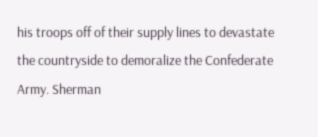his troops off of their supply lines to devastate the countryside to demoralize the Confederate Army. Sherman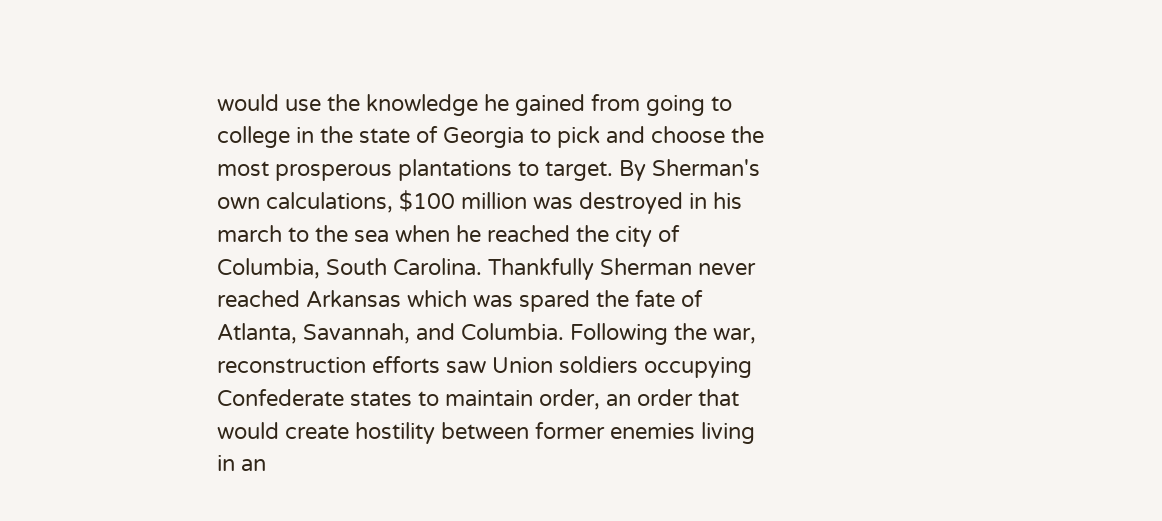would use the knowledge he gained from going to college in the state of Georgia to pick and choose the most prosperous plantations to target. By Sherman's own calculations, $100 million was destroyed in his march to the sea when he reached the city of Columbia, South Carolina. Thankfully Sherman never reached Arkansas which was spared the fate of Atlanta, Savannah, and Columbia. Following the war, reconstruction efforts saw Union soldiers occupying Confederate states to maintain order, an order that would create hostility between former enemies living in an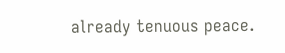already tenuous peace.